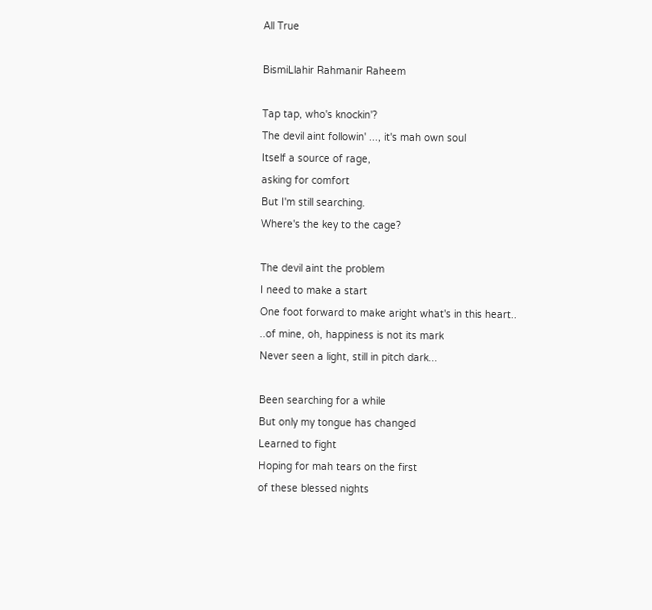All True

BismiLlahir Rahmanir Raheem

Tap tap, who's knockin'?
The devil aint followin' ..., it's mah own soul
Itself a source of rage,
asking for comfort
But I'm still searching.
Where's the key to the cage?

The devil aint the problem
I need to make a start
One foot forward to make aright what's in this heart..
..of mine, oh, happiness is not its mark
Never seen a light, still in pitch dark...

Been searching for a while
But only my tongue has changed
Learned to fight
Hoping for mah tears on the first
of these blessed nights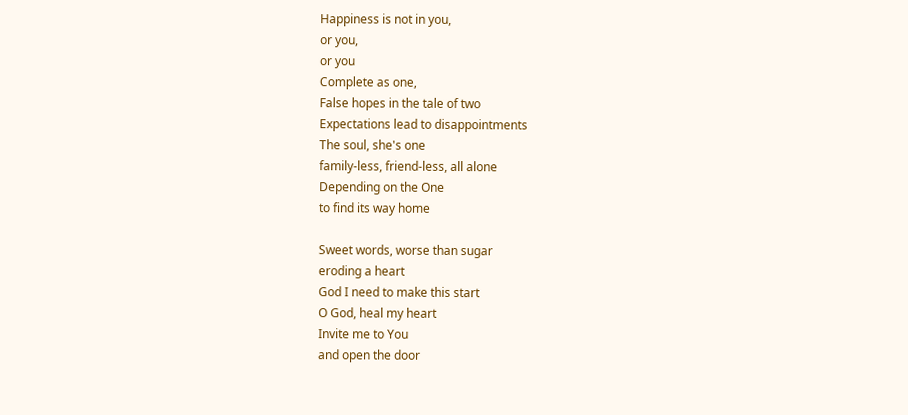Happiness is not in you,
or you,
or you
Complete as one,
False hopes in the tale of two
Expectations lead to disappointments
The soul, she's one
family-less, friend-less, all alone
Depending on the One
to find its way home

Sweet words, worse than sugar
eroding a heart
God I need to make this start
O God, heal my heart
Invite me to You
and open the door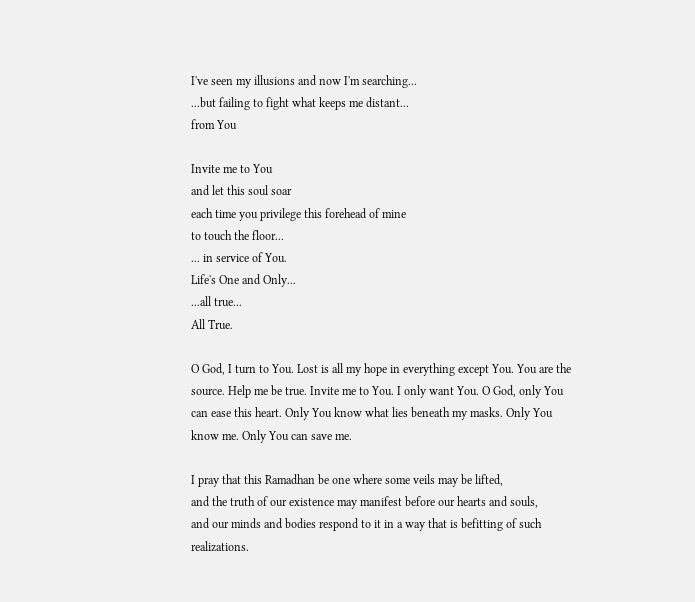I've seen my illusions and now I'm searching...
...but failing to fight what keeps me distant...
from You

Invite me to You
and let this soul soar
each time you privilege this forehead of mine
to touch the floor...
... in service of You.
Life's One and Only...
...all true...
All True.

O God, I turn to You. Lost is all my hope in everything except You. You are the source. Help me be true. Invite me to You. I only want You. O God, only You can ease this heart. Only You know what lies beneath my masks. Only You know me. Only You can save me.

I pray that this Ramadhan be one where some veils may be lifted,
and the truth of our existence may manifest before our hearts and souls,
and our minds and bodies respond to it in a way that is befitting of such realizations.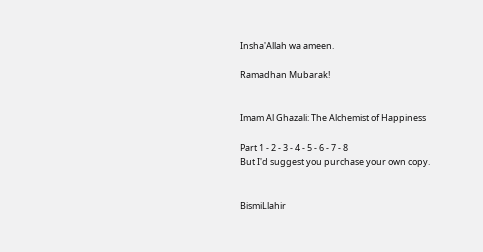Insha'Allah wa ameen.

Ramadhan Mubarak!


Imam Al Ghazali: The Alchemist of Happiness

Part 1 - 2 - 3 - 4 - 5 - 6 - 7 - 8
But I'd suggest you purchase your own copy.


BismiLlahir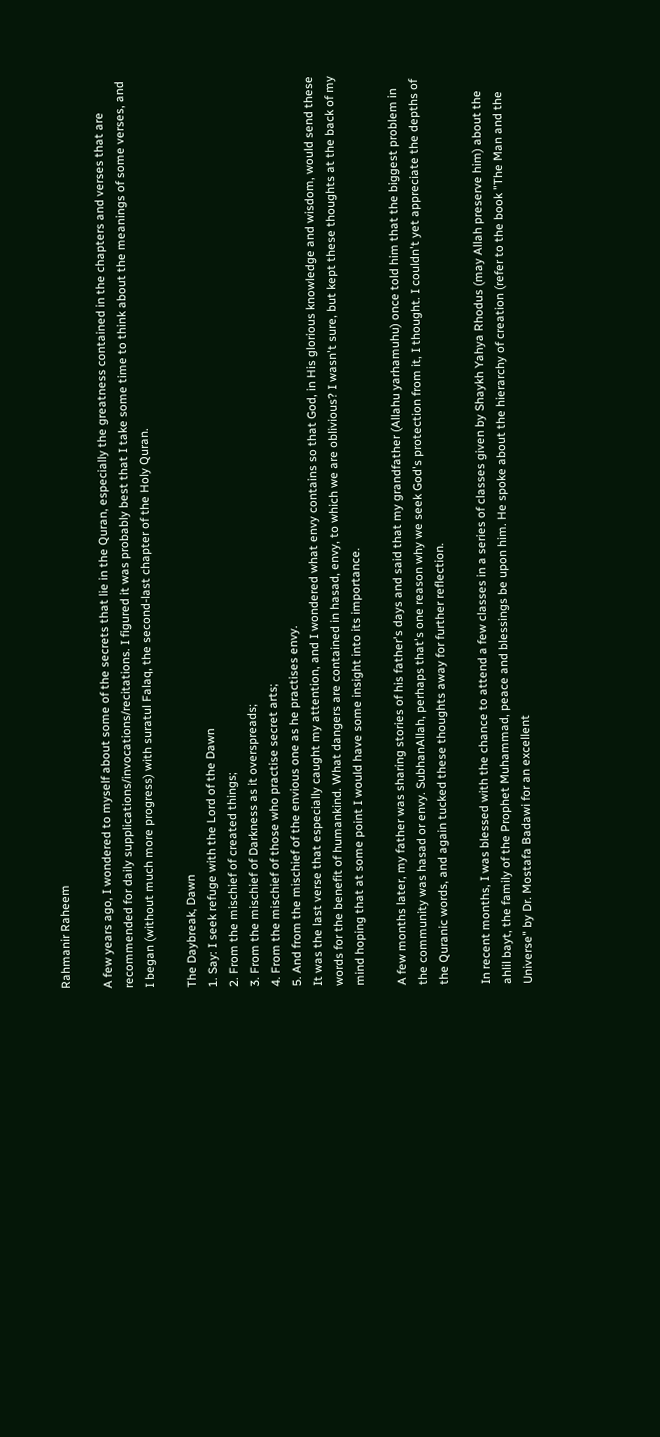Rahmanir Raheem

A few years ago, I wondered to myself about some of the secrets that lie in the Quran, especially the greatness contained in the chapters and verses that are recommended for daily supplications/invocations/recitations. I figured it was probably best that I take some time to think about the meanings of some verses, and I began (without much more progress) with suratul Falaq, the second-last chapter of the Holy Quran.

The Daybreak, Dawn
1. Say: I seek refuge with the Lord of the Dawn
2. From the mischief of created things;
3. From the mischief of Darkness as it overspreads;
4. From the mischief of those who practise secret arts;
5. And from the mischief of the envious one as he practises envy.
It was the last verse that especially caught my attention, and I wondered what envy contains so that God, in His glorious knowledge and wisdom, would send these words for the benefit of humankind. What dangers are contained in hasad, envy, to which we are oblivious? I wasn't sure, but kept these thoughts at the back of my mind hoping that at some point I would have some insight into its importance.

A few months later, my father was sharing stories of his father's days and said that my grandfather (Allahu yarhamuhu) once told him that the biggest problem in the community was hasad or envy. SubhanAllah, perhaps that's one reason why we seek God's protection from it, I thought. I couldn't yet appreciate the depths of the Quranic words, and again tucked these thoughts away for further reflection.

In recent months, I was blessed with the chance to attend a few classes in a series of classes given by Shaykh Yahya Rhodus (may Allah preserve him) about the ahlil bayt, the family of the Prophet Muhammad, peace and blessings be upon him. He spoke about the hierarchy of creation (refer to the book "The Man and the Universe" by Dr. Mostafa Badawi for an excellent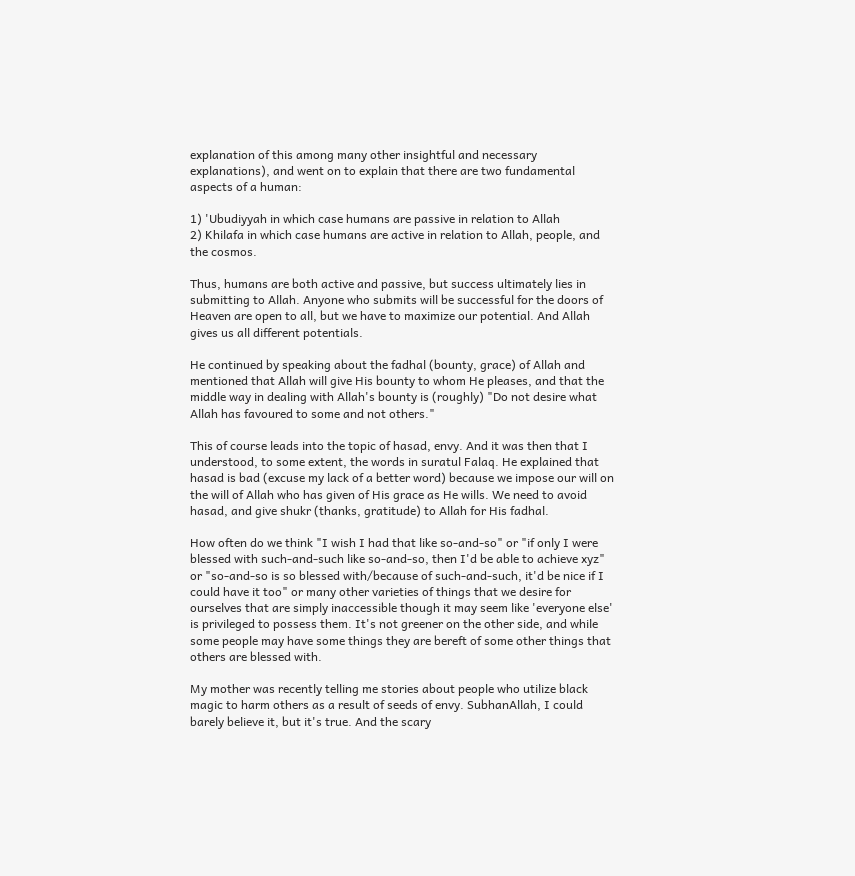explanation of this among many other insightful and necessary explanations), and went on to explain that there are two fundamental aspects of a human:

1) 'Ubudiyyah in which case humans are passive in relation to Allah
2) Khilafa in which case humans are active in relation to Allah, people, and the cosmos.

Thus, humans are both active and passive, but success ultimately lies in submitting to Allah. Anyone who submits will be successful for the doors of Heaven are open to all, but we have to maximize our potential. And Allah gives us all different potentials.

He continued by speaking about the fadhal (bounty, grace) of Allah and mentioned that Allah will give His bounty to whom He pleases, and that the middle way in dealing with Allah's bounty is (roughly) "Do not desire what Allah has favoured to some and not others."

This of course leads into the topic of hasad, envy. And it was then that I understood, to some extent, the words in suratul Falaq. He explained that hasad is bad (excuse my lack of a better word) because we impose our will on the will of Allah who has given of His grace as He wills. We need to avoid hasad, and give shukr (thanks, gratitude) to Allah for His fadhal.

How often do we think "I wish I had that like so-and-so" or "if only I were blessed with such-and-such like so-and-so, then I'd be able to achieve xyz" or "so-and-so is so blessed with/because of such-and-such, it'd be nice if I could have it too" or many other varieties of things that we desire for ourselves that are simply inaccessible though it may seem like 'everyone else' is privileged to possess them. It's not greener on the other side, and while some people may have some things they are bereft of some other things that others are blessed with.

My mother was recently telling me stories about people who utilize black magic to harm others as a result of seeds of envy. SubhanAllah, I could barely believe it, but it's true. And the scary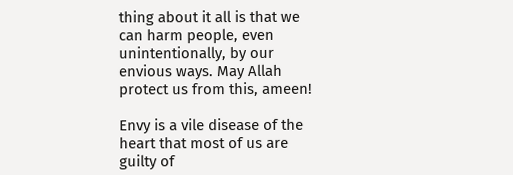thing about it all is that we can harm people, even unintentionally, by our envious ways. May Allah protect us from this, ameen!

Envy is a vile disease of the heart that most of us are guilty of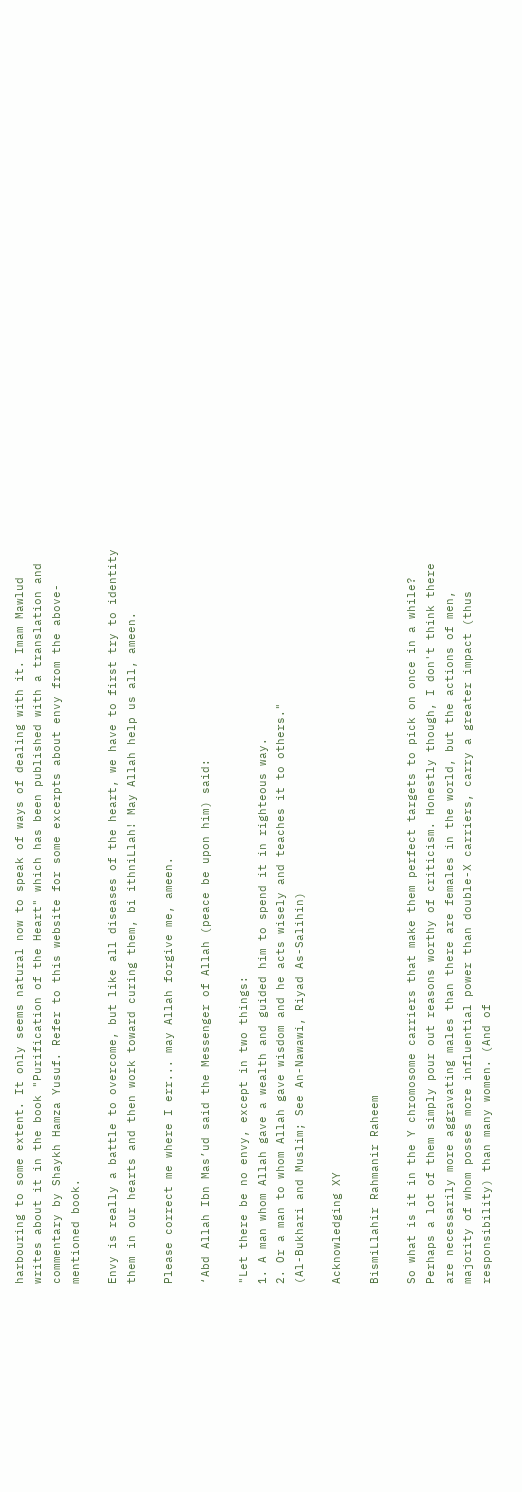harbouring to some extent. It only seems natural now to speak of ways of dealing with it. Imam Mawlud writes about it in the book "Purification of the Heart" which has been published with a translation and commentary by Shaykh Hamza Yusuf. Refer to this website for some excerpts about envy from the above-mentioned book.

Envy is really a battle to overcome, but like all diseases of the heart, we have to first try to identity them in our hearts and then work toward curing them, bi ithniLlah! May Allah help us all, ameen.

Please correct me where I err... may Allah forgive me, ameen.

‘Abd Allah Ibn Mas’ud said the Messenger of Allah (peace be upon him) said:

"Let there be no envy, except in two things:
1. A man whom Allah gave a wealth and guided him to spend it in righteous way.
2. Or a man to whom Allah gave wisdom and he acts wisely and teaches it to others."
(Al-Bukhari and Muslim; See An-Nawawi, Riyad As-Salihin)

Acknowledging XY

BismiLlahir Rahmanir Raheem

So what is it in the Y chromosome carriers that make them perfect targets to pick on once in a while? Perhaps a lot of them simply pour out reasons worthy of criticism. Honestly though, I don't think there are necessarily more aggravating males than there are females in the world, but the actions of men, majority of whom posses more influential power than double-X carriers, carry a greater impact (thus responsibility) than many women. (And of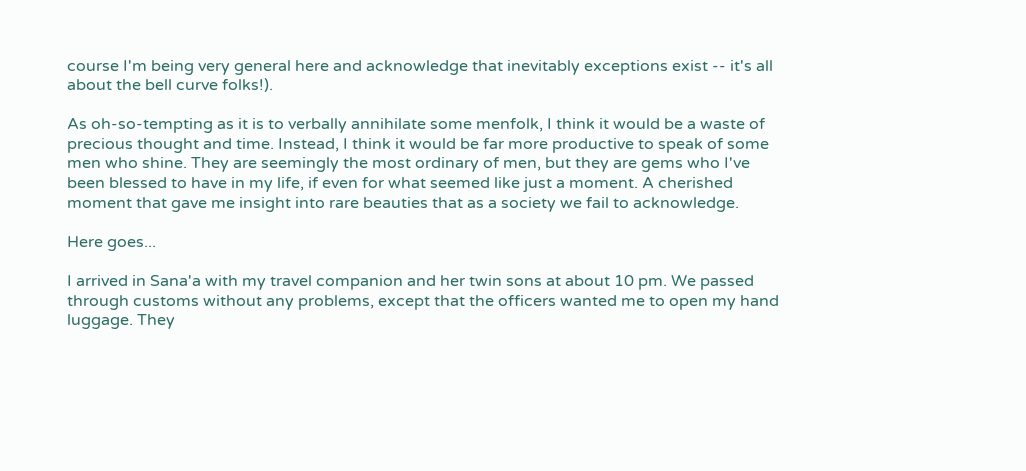course I'm being very general here and acknowledge that inevitably exceptions exist -- it's all about the bell curve folks!).

As oh-so-tempting as it is to verbally annihilate some menfolk, I think it would be a waste of precious thought and time. Instead, I think it would be far more productive to speak of some men who shine. They are seemingly the most ordinary of men, but they are gems who I've been blessed to have in my life, if even for what seemed like just a moment. A cherished moment that gave me insight into rare beauties that as a society we fail to acknowledge.

Here goes...

I arrived in Sana'a with my travel companion and her twin sons at about 10 pm. We passed through customs without any problems, except that the officers wanted me to open my hand luggage. They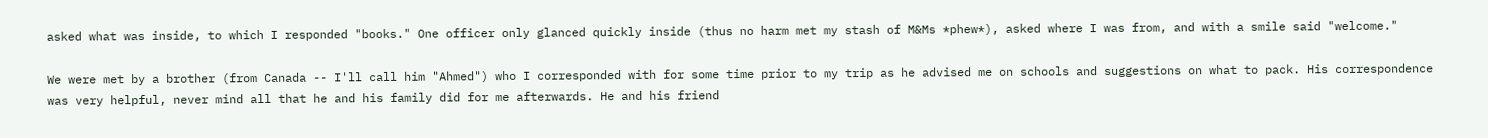asked what was inside, to which I responded "books." One officer only glanced quickly inside (thus no harm met my stash of M&Ms *phew*), asked where I was from, and with a smile said "welcome."

We were met by a brother (from Canada -- I'll call him "Ahmed") who I corresponded with for some time prior to my trip as he advised me on schools and suggestions on what to pack. His correspondence was very helpful, never mind all that he and his family did for me afterwards. He and his friend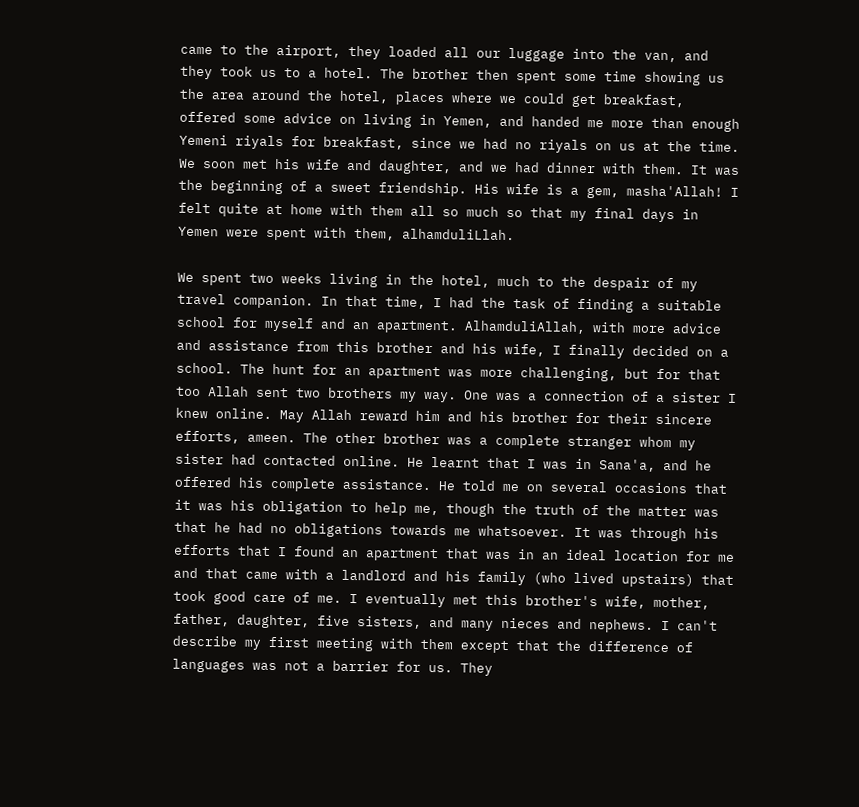came to the airport, they loaded all our luggage into the van, and they took us to a hotel. The brother then spent some time showing us the area around the hotel, places where we could get breakfast, offered some advice on living in Yemen, and handed me more than enough Yemeni riyals for breakfast, since we had no riyals on us at the time. We soon met his wife and daughter, and we had dinner with them. It was the beginning of a sweet friendship. His wife is a gem, masha'Allah! I felt quite at home with them all so much so that my final days in Yemen were spent with them, alhamduliLlah.

We spent two weeks living in the hotel, much to the despair of my travel companion. In that time, I had the task of finding a suitable school for myself and an apartment. AlhamduliAllah, with more advice and assistance from this brother and his wife, I finally decided on a school. The hunt for an apartment was more challenging, but for that too Allah sent two brothers my way. One was a connection of a sister I knew online. May Allah reward him and his brother for their sincere efforts, ameen. The other brother was a complete stranger whom my sister had contacted online. He learnt that I was in Sana'a, and he offered his complete assistance. He told me on several occasions that it was his obligation to help me, though the truth of the matter was that he had no obligations towards me whatsoever. It was through his efforts that I found an apartment that was in an ideal location for me and that came with a landlord and his family (who lived upstairs) that took good care of me. I eventually met this brother's wife, mother, father, daughter, five sisters, and many nieces and nephews. I can't describe my first meeting with them except that the difference of languages was not a barrier for us. They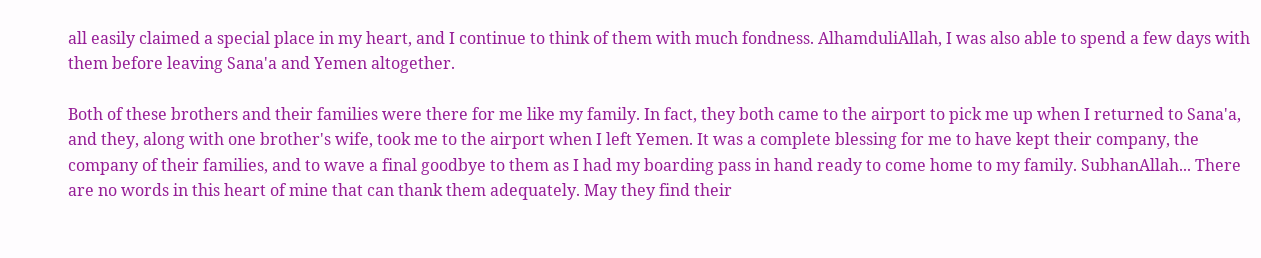all easily claimed a special place in my heart, and I continue to think of them with much fondness. AlhamduliAllah, I was also able to spend a few days with them before leaving Sana'a and Yemen altogether.

Both of these brothers and their families were there for me like my family. In fact, they both came to the airport to pick me up when I returned to Sana'a, and they, along with one brother's wife, took me to the airport when I left Yemen. It was a complete blessing for me to have kept their company, the company of their families, and to wave a final goodbye to them as I had my boarding pass in hand ready to come home to my family. SubhanAllah... There are no words in this heart of mine that can thank them adequately. May they find their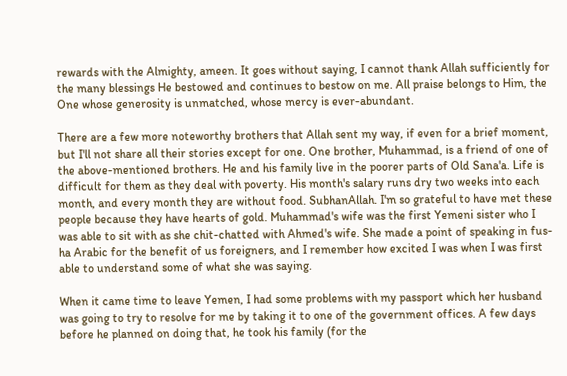rewards with the Almighty, ameen. It goes without saying, I cannot thank Allah sufficiently for the many blessings He bestowed and continues to bestow on me. All praise belongs to Him, the One whose generosity is unmatched, whose mercy is ever-abundant.

There are a few more noteworthy brothers that Allah sent my way, if even for a brief moment, but I'll not share all their stories except for one. One brother, Muhammad, is a friend of one of the above-mentioned brothers. He and his family live in the poorer parts of Old Sana'a. Life is difficult for them as they deal with poverty. His month's salary runs dry two weeks into each month, and every month they are without food. SubhanAllah. I'm so grateful to have met these people because they have hearts of gold. Muhammad's wife was the first Yemeni sister who I was able to sit with as she chit-chatted with Ahmed's wife. She made a point of speaking in fus-ha Arabic for the benefit of us foreigners, and I remember how excited I was when I was first able to understand some of what she was saying.

When it came time to leave Yemen, I had some problems with my passport which her husband was going to try to resolve for me by taking it to one of the government offices. A few days before he planned on doing that, he took his family (for the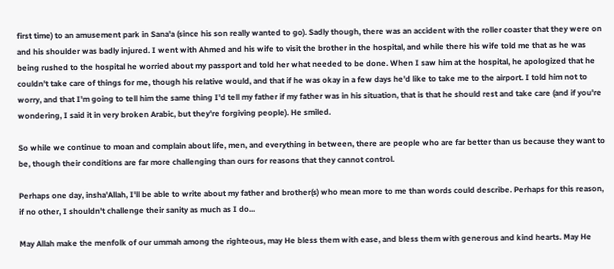first time) to an amusement park in Sana'a (since his son really wanted to go). Sadly though, there was an accident with the roller coaster that they were on and his shoulder was badly injured. I went with Ahmed and his wife to visit the brother in the hospital, and while there his wife told me that as he was being rushed to the hospital he worried about my passport and told her what needed to be done. When I saw him at the hospital, he apologized that he couldn't take care of things for me, though his relative would, and that if he was okay in a few days he'd like to take me to the airport. I told him not to worry, and that I'm going to tell him the same thing I'd tell my father if my father was in his situation, that is that he should rest and take care (and if you're wondering, I said it in very broken Arabic, but they're forgiving people). He smiled.

So while we continue to moan and complain about life, men, and everything in between, there are people who are far better than us because they want to be, though their conditions are far more challenging than ours for reasons that they cannot control.

Perhaps one day, insha'Allah, I'll be able to write about my father and brother(s) who mean more to me than words could describe. Perhaps for this reason, if no other, I shouldn't challenge their sanity as much as I do...

May Allah make the menfolk of our ummah among the righteous, may He bless them with ease, and bless them with generous and kind hearts. May He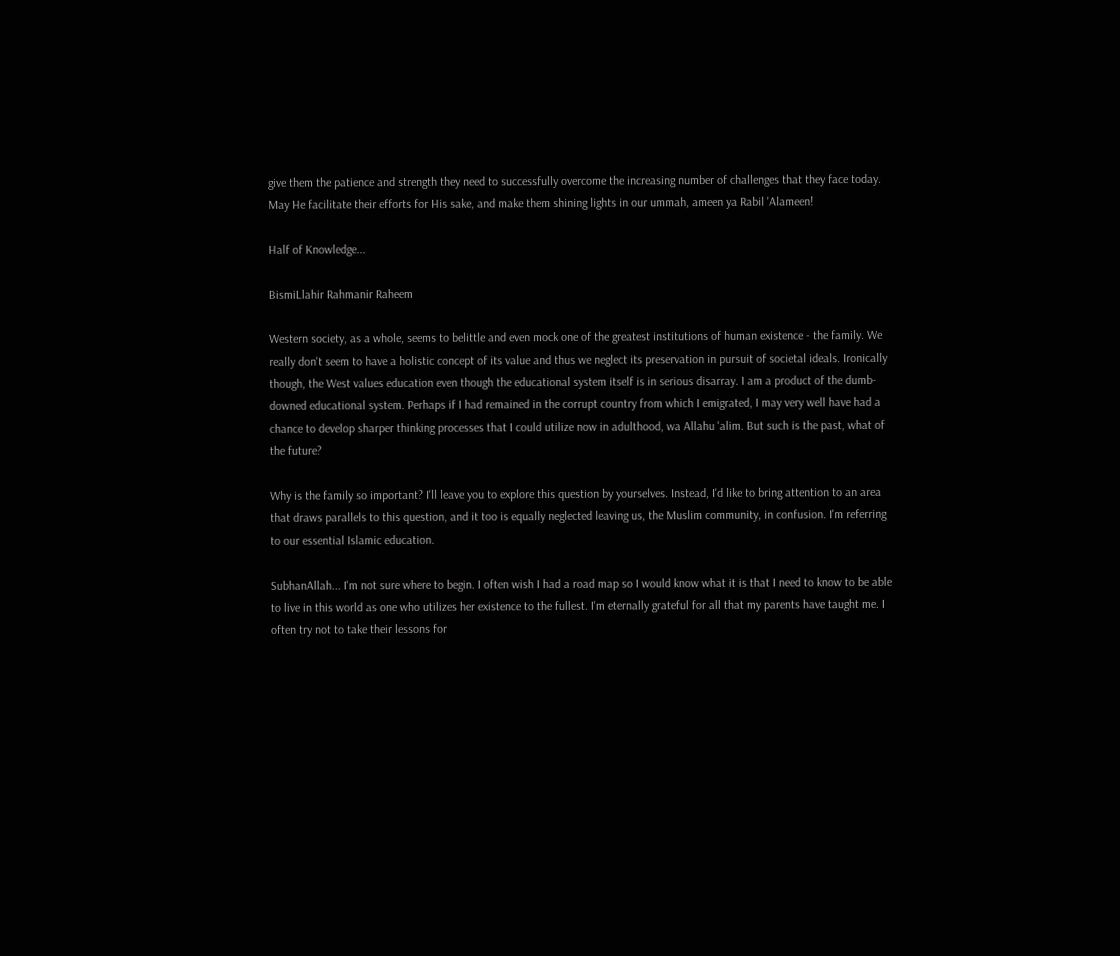give them the patience and strength they need to successfully overcome the increasing number of challenges that they face today. May He facilitate their efforts for His sake, and make them shining lights in our ummah, ameen ya Rabil 'Alameen!

Half of Knowledge...

BismiLlahir Rahmanir Raheem

Western society, as a whole, seems to belittle and even mock one of the greatest institutions of human existence - the family. We really don't seem to have a holistic concept of its value and thus we neglect its preservation in pursuit of societal ideals. Ironically though, the West values education even though the educational system itself is in serious disarray. I am a product of the dumb-downed educational system. Perhaps if I had remained in the corrupt country from which I emigrated, I may very well have had a chance to develop sharper thinking processes that I could utilize now in adulthood, wa Allahu 'alim. But such is the past, what of the future?

Why is the family so important? I'll leave you to explore this question by yourselves. Instead, I'd like to bring attention to an area that draws parallels to this question, and it too is equally neglected leaving us, the Muslim community, in confusion. I'm referring to our essential Islamic education.

SubhanAllah... I'm not sure where to begin. I often wish I had a road map so I would know what it is that I need to know to be able to live in this world as one who utilizes her existence to the fullest. I'm eternally grateful for all that my parents have taught me. I often try not to take their lessons for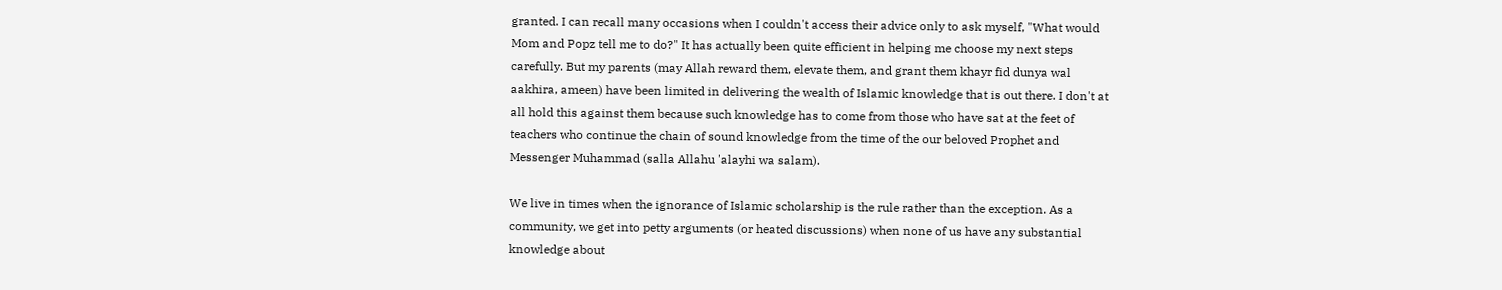granted. I can recall many occasions when I couldn't access their advice only to ask myself, "What would Mom and Popz tell me to do?" It has actually been quite efficient in helping me choose my next steps carefully. But my parents (may Allah reward them, elevate them, and grant them khayr fid dunya wal aakhira, ameen) have been limited in delivering the wealth of Islamic knowledge that is out there. I don't at all hold this against them because such knowledge has to come from those who have sat at the feet of teachers who continue the chain of sound knowledge from the time of the our beloved Prophet and Messenger Muhammad (salla Allahu 'alayhi wa salam).

We live in times when the ignorance of Islamic scholarship is the rule rather than the exception. As a community, we get into petty arguments (or heated discussions) when none of us have any substantial knowledge about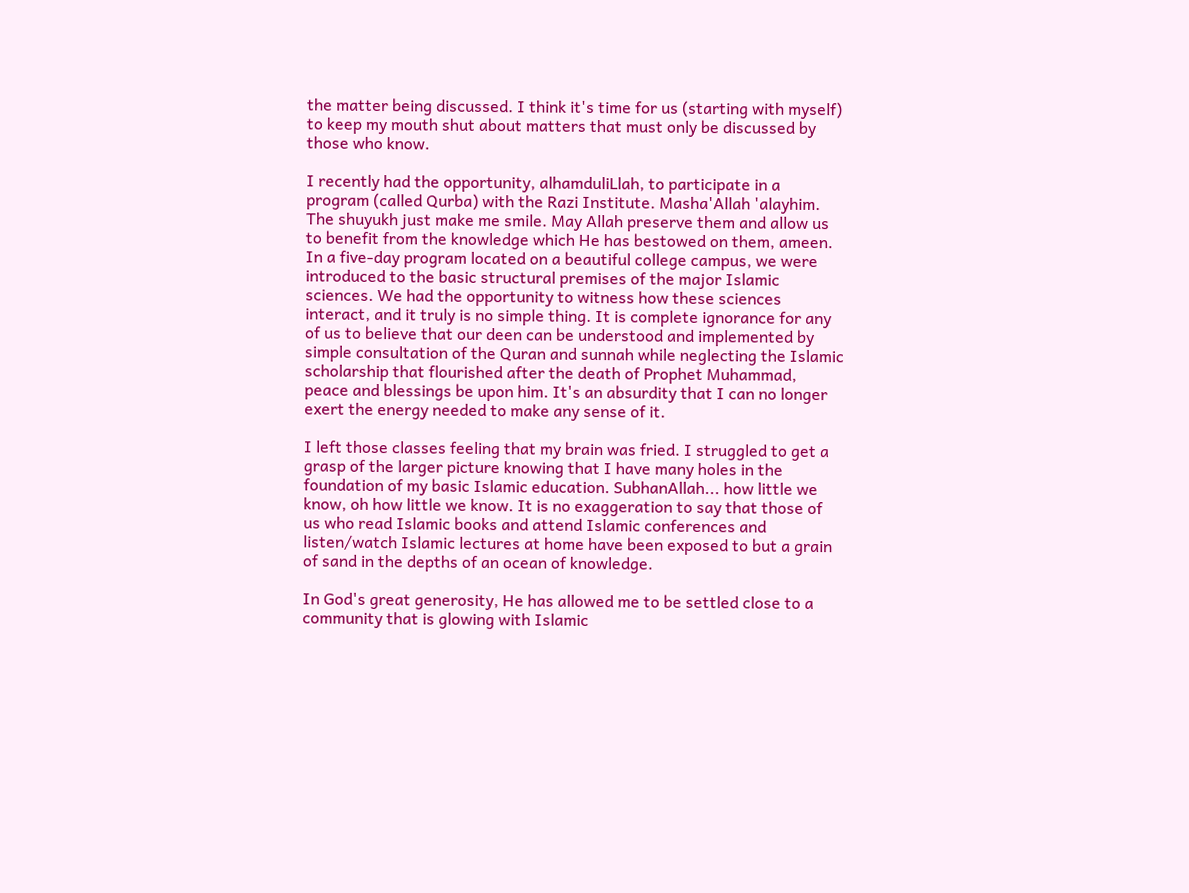the matter being discussed. I think it's time for us (starting with myself) to keep my mouth shut about matters that must only be discussed by those who know.

I recently had the opportunity, alhamduliLlah, to participate in a program (called Qurba) with the Razi Institute. Masha'Allah 'alayhim. The shuyukh just make me smile. May Allah preserve them and allow us to benefit from the knowledge which He has bestowed on them, ameen. In a five-day program located on a beautiful college campus, we were introduced to the basic structural premises of the major Islamic sciences. We had the opportunity to witness how these sciences interact, and it truly is no simple thing. It is complete ignorance for any of us to believe that our deen can be understood and implemented by simple consultation of the Quran and sunnah while neglecting the Islamic scholarship that flourished after the death of Prophet Muhammad, peace and blessings be upon him. It's an absurdity that I can no longer exert the energy needed to make any sense of it.

I left those classes feeling that my brain was fried. I struggled to get a grasp of the larger picture knowing that I have many holes in the foundation of my basic Islamic education. SubhanAllah... how little we know, oh how little we know. It is no exaggeration to say that those of us who read Islamic books and attend Islamic conferences and listen/watch Islamic lectures at home have been exposed to but a grain of sand in the depths of an ocean of knowledge.

In God's great generosity, He has allowed me to be settled close to a community that is glowing with Islamic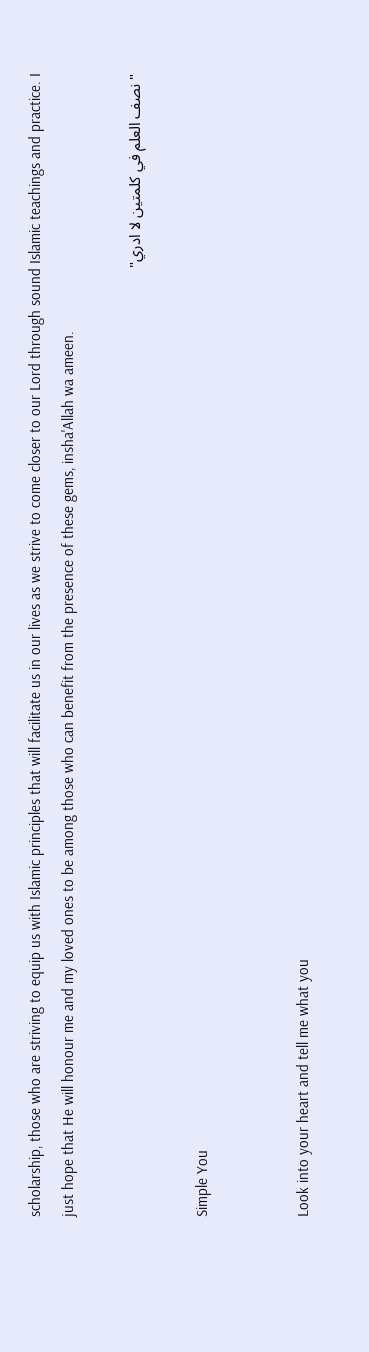scholarship, those who are striving to equip us with Islamic principles that will facilitate us in our lives as we strive to come closer to our Lord through sound Islamic teachings and practice. I just hope that He will honour me and my loved ones to be among those who can benefit from the presence of these gems, insha'Allah wa ameen.

"نصف العلم في كلمتين لا ادري"

Simple You


Look into your heart and tell me what you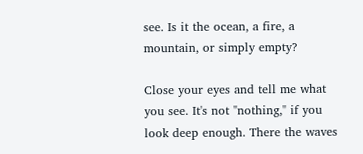see. Is it the ocean, a fire, a mountain, or simply empty?

Close your eyes and tell me what you see. It's not "nothing," if you look deep enough. There the waves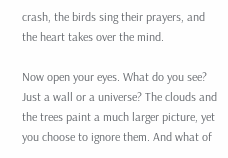crash, the birds sing their prayers, and the heart takes over the mind.

Now open your eyes. What do you see? Just a wall or a universe? The clouds and the trees paint a much larger picture, yet you choose to ignore them. And what of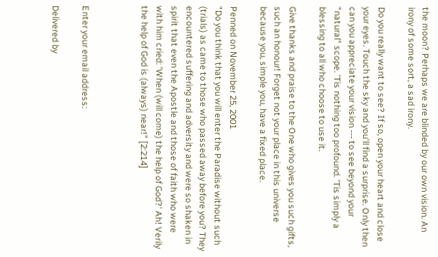the moon? Perhaps we are blinded by our own vision. An irony of some sort, a sad irony.

Do you really want to see? If so, open your heart and close your eyes. Touch the sky and you'll find a surprise. Only then can you appreciate your vision --- to see beyond your "natural" scope. 'Tis nothing too profound. 'Tis simply a blessing to all who choose to use it.

Give thanks and praise to the One who gives you such gifts, such an honour! Forget not your place in this universe because you, simple you, have a fixed place.

Penned on November 25, 2001
"Do you think that you will enter the Paradise without such (trials) as came to those who passed away before you? They encountered suffering and adversity and were so shaken in spirit that even the Apostle and those of faith who were with him cried: 'When (will come) the help of God?' Ah! Verily the help of God is (always) near!" [2:214]



Enter your email address:

Delivered by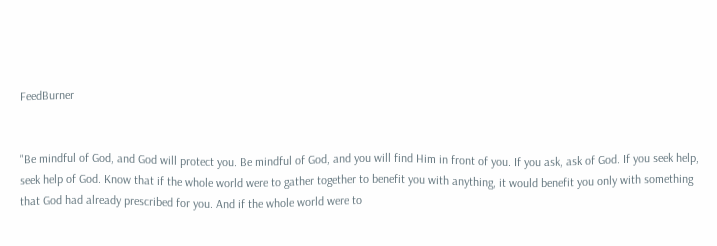FeedBurner


"Be mindful of God, and God will protect you. Be mindful of God, and you will find Him in front of you. If you ask, ask of God. If you seek help, seek help of God. Know that if the whole world were to gather together to benefit you with anything, it would benefit you only with something that God had already prescribed for you. And if the whole world were to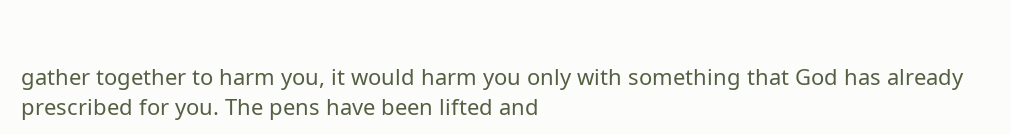gather together to harm you, it would harm you only with something that God has already prescribed for you. The pens have been lifted and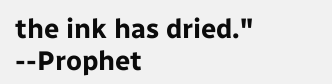the ink has dried."
--Prophet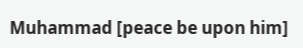Muhammad [peace be upon him]